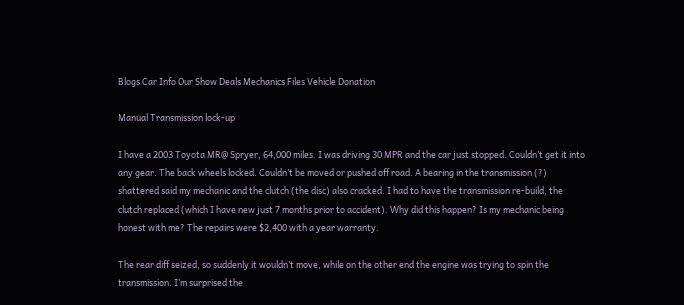Blogs Car Info Our Show Deals Mechanics Files Vehicle Donation

Manual Transmission lock-up

I have a 2003 Toyota MR@ Spryer, 64,000 miles. I was driving 30 MPR and the car just stopped. Couldn’t get it into any gear. The back wheels locked. Couldn’t be moved or pushed off road. A bearing in the transmission (?) shattered said my mechanic and the clutch (the disc) also cracked. I had to have the transmission re-build, the clutch replaced (which I have new just 7 months prior to accident). Why did this happen? Is my mechanic being honest with me? The repairs were $2,400 with a year warranty.

The rear diff seized, so suddenly it wouldn’t move, while on the other end the engine was trying to spin the transmission. I’m surprised the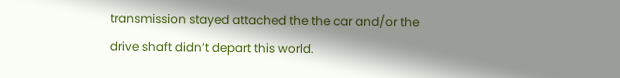transmission stayed attached the the car and/or the drive shaft didn’t depart this world.